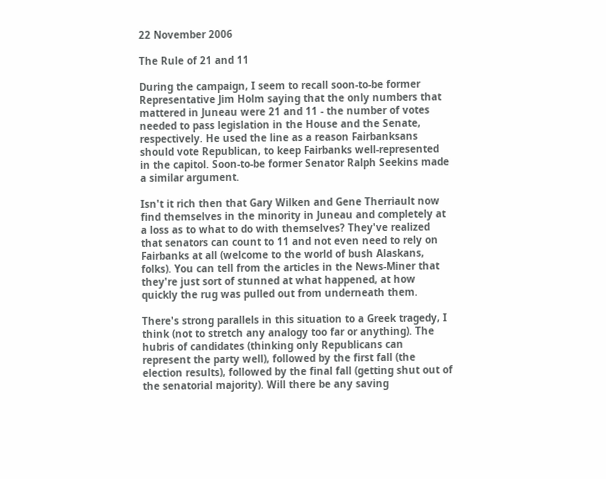22 November 2006

The Rule of 21 and 11

During the campaign, I seem to recall soon-to-be former Representative Jim Holm saying that the only numbers that mattered in Juneau were 21 and 11 - the number of votes needed to pass legislation in the House and the Senate, respectively. He used the line as a reason Fairbanksans should vote Republican, to keep Fairbanks well-represented in the capitol. Soon-to-be former Senator Ralph Seekins made a similar argument.

Isn't it rich then that Gary Wilken and Gene Therriault now find themselves in the minority in Juneau and completely at a loss as to what to do with themselves? They've realized that senators can count to 11 and not even need to rely on Fairbanks at all (welcome to the world of bush Alaskans, folks). You can tell from the articles in the News-Miner that they're just sort of stunned at what happened, at how quickly the rug was pulled out from underneath them.

There's strong parallels in this situation to a Greek tragedy, I think (not to stretch any analogy too far or anything). The hubris of candidates (thinking only Republicans can represent the party well), followed by the first fall (the election results), followed by the final fall (getting shut out of the senatorial majority). Will there be any saving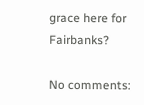grace here for Fairbanks?

No comments: